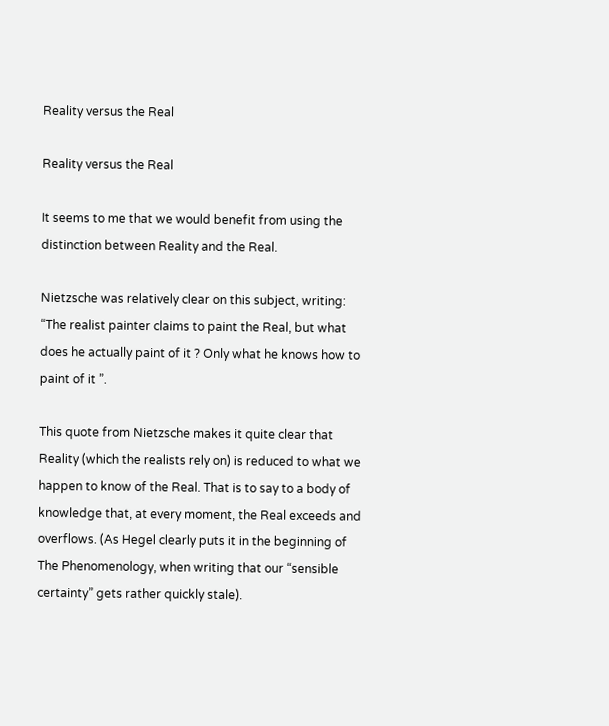Reality versus the Real

Reality versus the Real

It seems to me that we would benefit from using the distinction between Reality and the Real.

Nietzsche was relatively clear on this subject, writing: “The realist painter claims to paint the Real, but what does he actually paint of it ? Only what he knows how to paint of it ”.

This quote from Nietzsche makes it quite clear that Reality (which the realists rely on) is reduced to what we happen to know of the Real. That is to say to a body of knowledge that, at every moment, the Real exceeds and overflows. (As Hegel clearly puts it in the beginning of The Phenomenology, when writing that our “sensible certainty” gets rather quickly stale).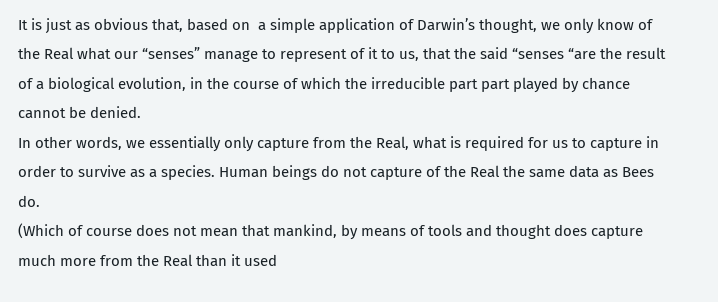It is just as obvious that, based on  a simple application of Darwin’s thought, we only know of the Real what our “senses” manage to represent of it to us, that the said “senses “are the result of a biological evolution, in the course of which the irreducible part part played by chance cannot be denied.
In other words, we essentially only capture from the Real, what is required for us to capture in order to survive as a species. Human beings do not capture of the Real the same data as Bees do.
(Which of course does not mean that mankind, by means of tools and thought does capture much more from the Real than it used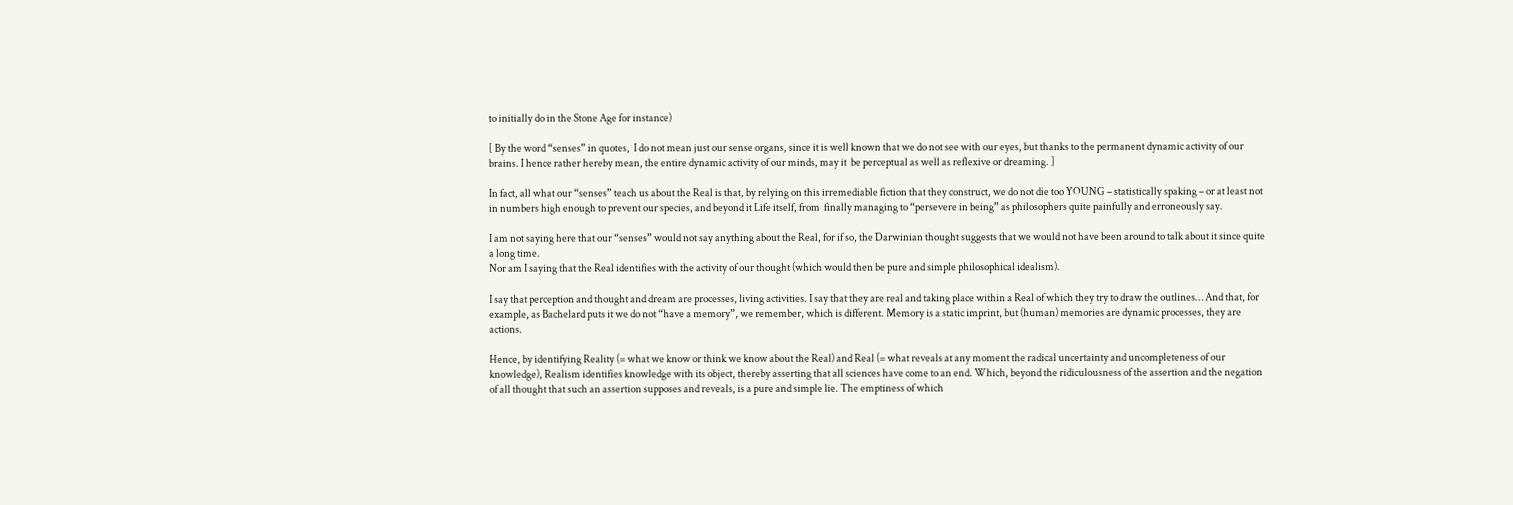to initially do in the Stone Age for instance)

[ By the word “senses” in quotes,  I do not mean just our sense organs, since it is well known that we do not see with our eyes, but thanks to the permanent dynamic activity of our brains. I hence rather hereby mean, the entire dynamic activity of our minds, may it  be perceptual as well as reflexive or dreaming. ]

In fact, all what our “senses” teach us about the Real is that, by relying on this irremediable fiction that they construct, we do not die too YOUNG – statistically spaking – or at least not in numbers high enough to prevent our species, and beyond it Life itself, from  finally managing to “persevere in being” as philosophers quite painfully and erroneously say.

I am not saying here that our “senses” would not say anything about the Real, for if so, the Darwinian thought suggests that we would not have been around to talk about it since quite a long time.
Nor am I saying that the Real identifies with the activity of our thought (which would then be pure and simple philosophical idealism).

I say that perception and thought and dream are processes, living activities. I say that they are real and taking place within a Real of which they try to draw the outlines… And that, for example, as Bachelard puts it we do not “have a memory”, we remember, which is different. Memory is a static imprint, but (human) memories are dynamic processes, they are actions.

Hence, by identifying Reality (= what we know or think we know about the Real) and Real (= what reveals at any moment the radical uncertainty and uncompleteness of our knowledge), Realism identifies knowledge with its object, thereby asserting that all sciences have come to an end. Which, beyond the ridiculousness of the assertion and the negation of all thought that such an assertion supposes and reveals, is a pure and simple lie. The emptiness of which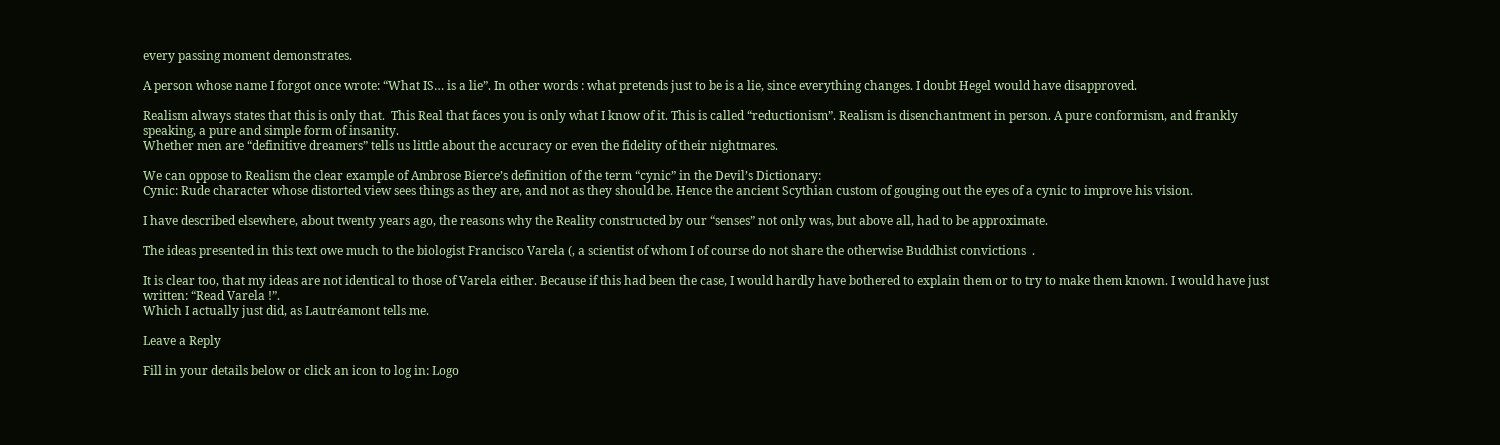every passing moment demonstrates.

A person whose name I forgot once wrote: “What IS… is a lie”. In other words : what pretends just to be is a lie, since everything changes. I doubt Hegel would have disapproved.

Realism always states that this is only that.  This Real that faces you is only what I know of it. This is called “reductionism”. Realism is disenchantment in person. A pure conformism, and frankly speaking, a pure and simple form of insanity.
Whether men are “definitive dreamers” tells us little about the accuracy or even the fidelity of their nightmares.

We can oppose to Realism the clear example of Ambrose Bierce’s definition of the term “cynic” in the Devil’s Dictionary:
Cynic: Rude character whose distorted view sees things as they are, and not as they should be. Hence the ancient Scythian custom of gouging out the eyes of a cynic to improve his vision.

I have described elsewhere, about twenty years ago, the reasons why the Reality constructed by our “senses” not only was, but above all, had to be approximate.

The ideas presented in this text owe much to the biologist Francisco Varela (, a scientist of whom I of course do not share the otherwise Buddhist convictions  .

It is clear too, that my ideas are not identical to those of Varela either. Because if this had been the case, I would hardly have bothered to explain them or to try to make them known. I would have just written: “Read Varela !”.
Which I actually just did, as Lautréamont tells me.

Leave a Reply

Fill in your details below or click an icon to log in: Logo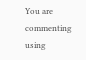You are commenting using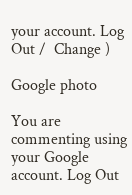your account. Log Out /  Change )

Google photo

You are commenting using your Google account. Log Out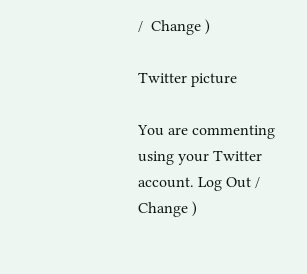/  Change )

Twitter picture

You are commenting using your Twitter account. Log Out /  Change )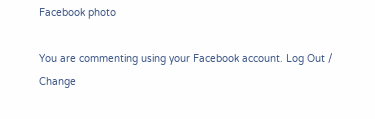Facebook photo

You are commenting using your Facebook account. Log Out /  Change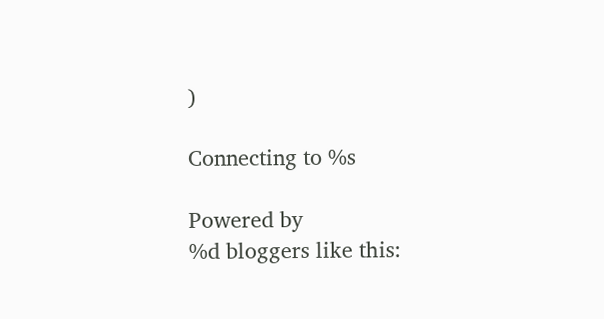)

Connecting to %s

Powered by
%d bloggers like this: